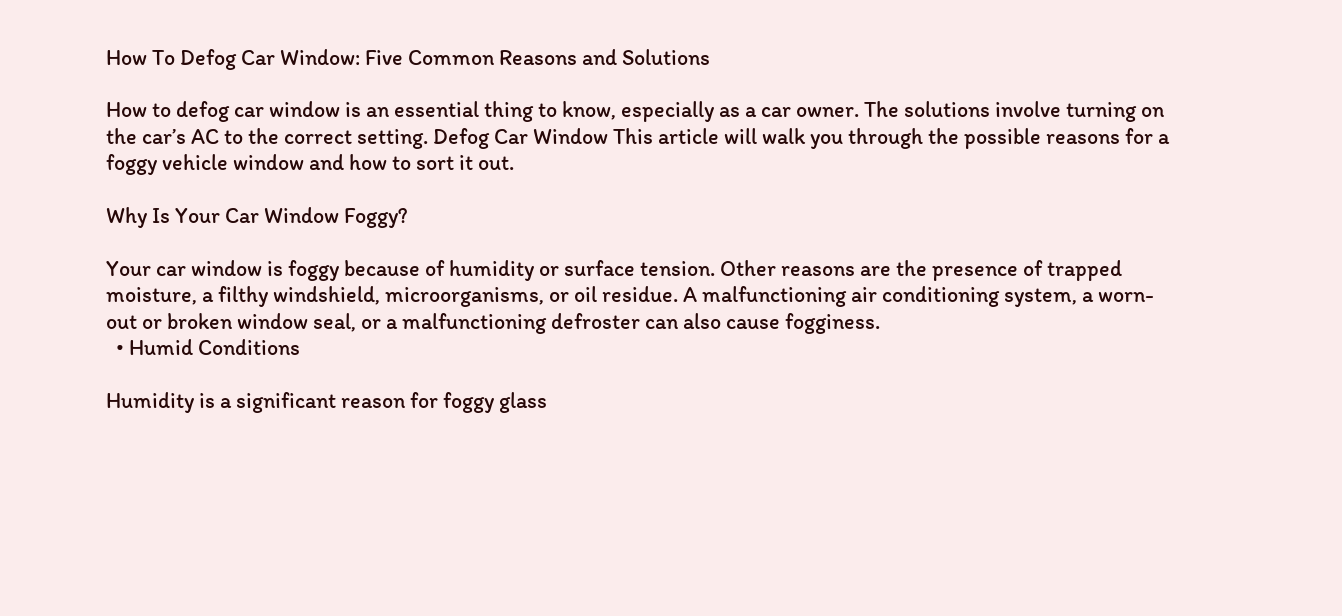How To Defog Car Window: Five Common Reasons and Solutions

How to defog car window is an essential thing to know, especially as a car owner. The solutions involve turning on the car’s AC to the correct setting. Defog Car Window This article will walk you through the possible reasons for a foggy vehicle window and how to sort it out.

Why Is Your Car Window Foggy?

Your car window is foggy because of humidity or surface tension. Other reasons are the presence of trapped moisture, a filthy windshield, microorganisms, or oil residue. A malfunctioning air conditioning system, a worn-out or broken window seal, or a malfunctioning defroster can also cause fogginess.
  • Humid Conditions

Humidity is a significant reason for foggy glass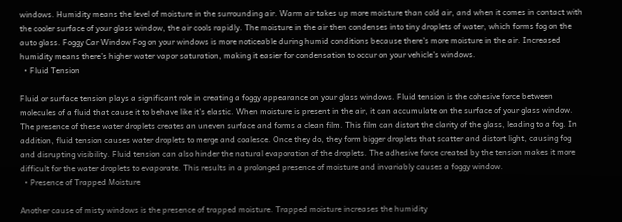windows. Humidity means the level of moisture in the surrounding air. Warm air takes up more moisture than cold air, and when it comes in contact with the cooler surface of your glass window, the air cools rapidly. The moisture in the air then condenses into tiny droplets of water, which forms fog on the auto glass. Foggy Car Window Fog on your windows is more noticeable during humid conditions because there’s more moisture in the air. Increased humidity means there’s higher water vapor saturation, making it easier for condensation to occur on your vehicle’s windows.
  • Fluid Tension

Fluid or surface tension plays a significant role in creating a foggy appearance on your glass windows. Fluid tension is the cohesive force between molecules of a fluid that cause it to behave like it’s elastic. When moisture is present in the air, it can accumulate on the surface of your glass window.
The presence of these water droplets creates an uneven surface and forms a clean film. This film can distort the clarity of the glass, leading to a fog. In addition, fluid tension causes water droplets to merge and coalesce. Once they do, they form bigger droplets that scatter and distort light, causing fog and disrupting visibility. Fluid tension can also hinder the natural evaporation of the droplets. The adhesive force created by the tension makes it more difficult for the water droplets to evaporate. This results in a prolonged presence of moisture and invariably causes a foggy window.
  • Presence of Trapped Moisture

Another cause of misty windows is the presence of trapped moisture. Trapped moisture increases the humidity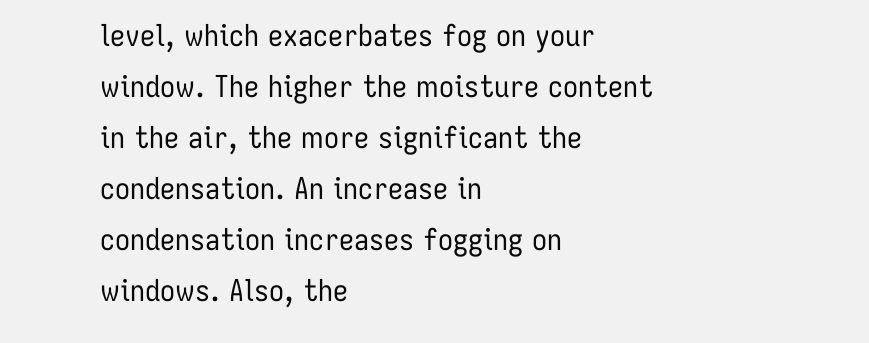level, which exacerbates fog on your window. The higher the moisture content in the air, the more significant the condensation. An increase in condensation increases fogging on windows. Also, the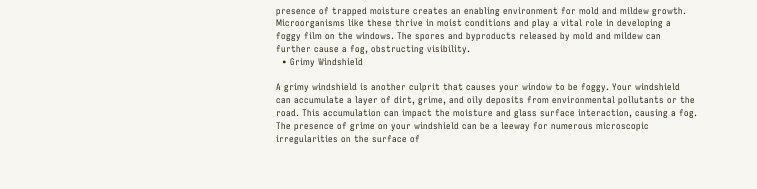presence of trapped moisture creates an enabling environment for mold and mildew growth. Microorganisms like these thrive in moist conditions and play a vital role in developing a foggy film on the windows. The spores and byproducts released by mold and mildew can further cause a fog, obstructing visibility.
  • Grimy Windshield

A grimy windshield is another culprit that causes your window to be foggy. Your windshield can accumulate a layer of dirt, grime, and oily deposits from environmental pollutants or the road. This accumulation can impact the moisture and glass surface interaction, causing a fog. The presence of grime on your windshield can be a leeway for numerous microscopic irregularities on the surface of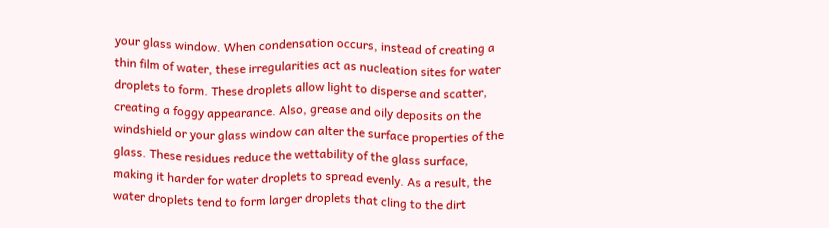your glass window. When condensation occurs, instead of creating a thin film of water, these irregularities act as nucleation sites for water droplets to form. These droplets allow light to disperse and scatter, creating a foggy appearance. Also, grease and oily deposits on the windshield or your glass window can alter the surface properties of the glass. These residues reduce the wettability of the glass surface, making it harder for water droplets to spread evenly. As a result, the water droplets tend to form larger droplets that cling to the dirt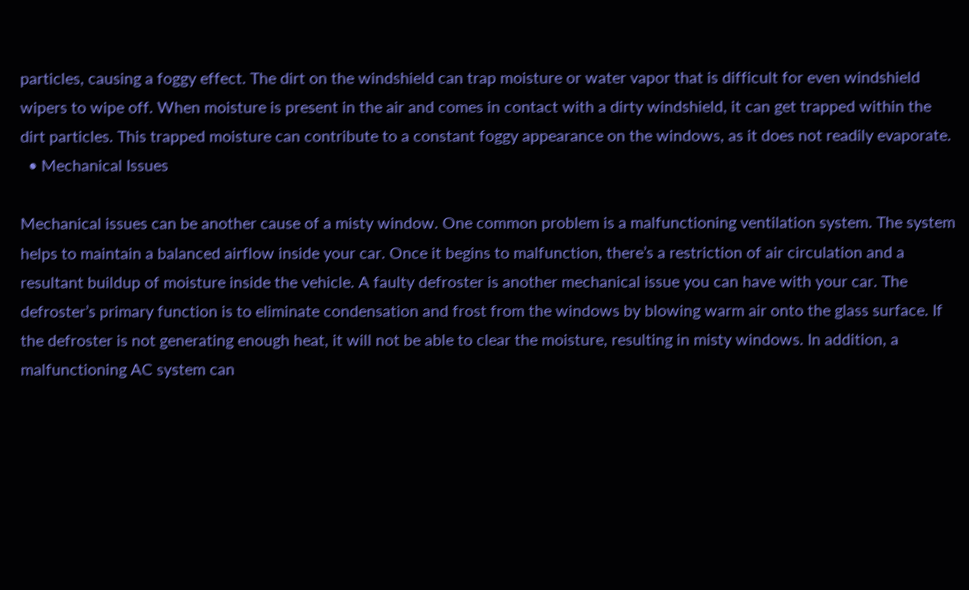particles, causing a foggy effect. The dirt on the windshield can trap moisture or water vapor that is difficult for even windshield wipers to wipe off. When moisture is present in the air and comes in contact with a dirty windshield, it can get trapped within the dirt particles. This trapped moisture can contribute to a constant foggy appearance on the windows, as it does not readily evaporate.
  • Mechanical Issues

Mechanical issues can be another cause of a misty window. One common problem is a malfunctioning ventilation system. The system helps to maintain a balanced airflow inside your car. Once it begins to malfunction, there’s a restriction of air circulation and a resultant buildup of moisture inside the vehicle. A faulty defroster is another mechanical issue you can have with your car. The defroster’s primary function is to eliminate condensation and frost from the windows by blowing warm air onto the glass surface. If the defroster is not generating enough heat, it will not be able to clear the moisture, resulting in misty windows. In addition, a malfunctioning AC system can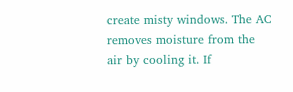create misty windows. The AC removes moisture from the air by cooling it. If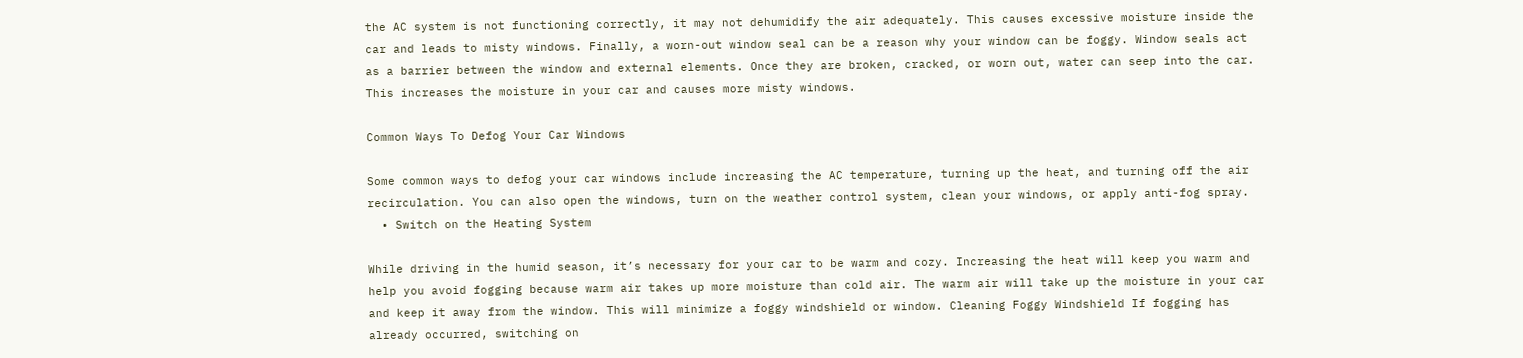the AC system is not functioning correctly, it may not dehumidify the air adequately. This causes excessive moisture inside the car and leads to misty windows. Finally, a worn-out window seal can be a reason why your window can be foggy. Window seals act as a barrier between the window and external elements. Once they are broken, cracked, or worn out, water can seep into the car. This increases the moisture in your car and causes more misty windows.

Common Ways To Defog Your Car Windows

Some common ways to defog your car windows include increasing the AC temperature, turning up the heat, and turning off the air recirculation. You can also open the windows, turn on the weather control system, clean your windows, or apply anti-fog spray.
  • Switch on the Heating System

While driving in the humid season, it’s necessary for your car to be warm and cozy. Increasing the heat will keep you warm and help you avoid fogging because warm air takes up more moisture than cold air. The warm air will take up the moisture in your car and keep it away from the window. This will minimize a foggy windshield or window. Cleaning Foggy Windshield If fogging has already occurred, switching on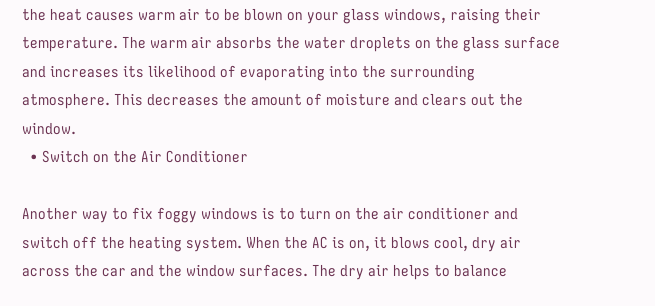the heat causes warm air to be blown on your glass windows, raising their temperature. The warm air absorbs the water droplets on the glass surface and increases its likelihood of evaporating into the surrounding atmosphere. This decreases the amount of moisture and clears out the window.
  • Switch on the Air Conditioner

Another way to fix foggy windows is to turn on the air conditioner and switch off the heating system. When the AC is on, it blows cool, dry air across the car and the window surfaces. The dry air helps to balance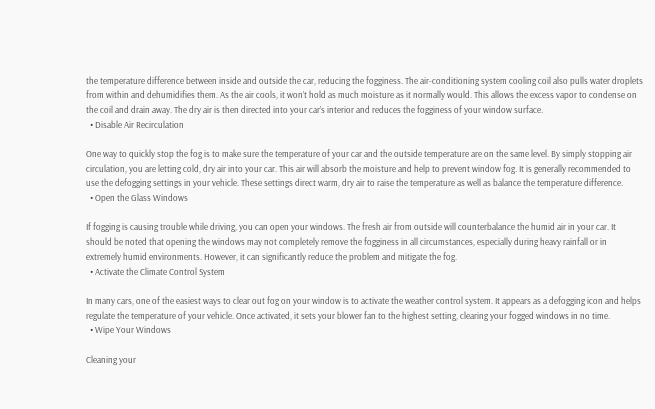the temperature difference between inside and outside the car, reducing the fogginess. The air-conditioning system cooling coil also pulls water droplets from within and dehumidifies them. As the air cools, it won’t hold as much moisture as it normally would. This allows the excess vapor to condense on the coil and drain away. The dry air is then directed into your car’s interior and reduces the fogginess of your window surface.
  • Disable Air Recirculation

One way to quickly stop the fog is to make sure the temperature of your car and the outside temperature are on the same level. By simply stopping air circulation, you are letting cold, dry air into your car. This air will absorb the moisture and help to prevent window fog. It is generally recommended to use the defogging settings in your vehicle. These settings direct warm, dry air to raise the temperature as well as balance the temperature difference.
  • Open the Glass Windows

If fogging is causing trouble while driving, you can open your windows. The fresh air from outside will counterbalance the humid air in your car. It should be noted that opening the windows may not completely remove the fogginess in all circumstances, especially during heavy rainfall or in extremely humid environments. However, it can significantly reduce the problem and mitigate the fog.
  • Activate the Climate Control System

In many cars, one of the easiest ways to clear out fog on your window is to activate the weather control system. It appears as a defogging icon and helps regulate the temperature of your vehicle. Once activated, it sets your blower fan to the highest setting, clearing your fogged windows in no time.
  • Wipe Your Windows

Cleaning your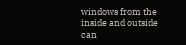windows from the inside and outside can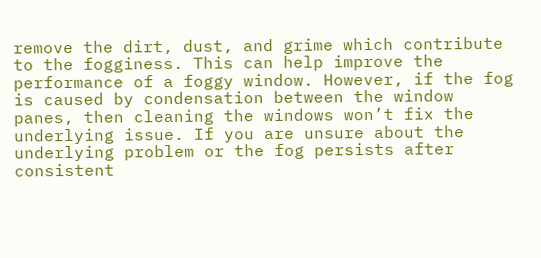remove the dirt, dust, and grime which contribute to the fogginess. This can help improve the performance of a foggy window. However, if the fog is caused by condensation between the window panes, then cleaning the windows won’t fix the underlying issue. If you are unsure about the underlying problem or the fog persists after consistent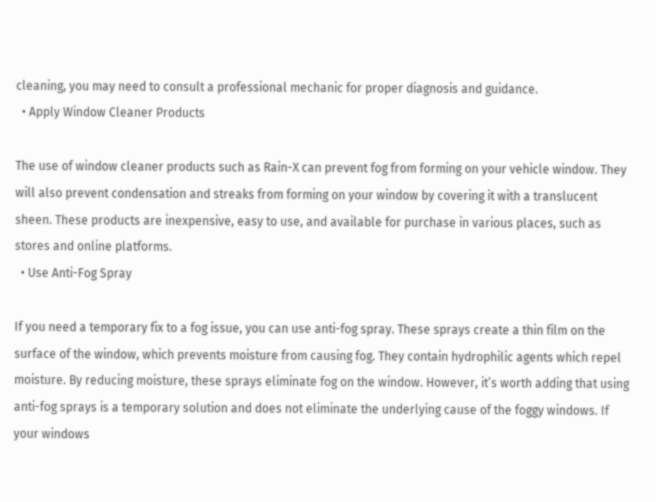cleaning, you may need to consult a professional mechanic for proper diagnosis and guidance.
  • Apply Window Cleaner Products

The use of window cleaner products such as Rain-X can prevent fog from forming on your vehicle window. They will also prevent condensation and streaks from forming on your window by covering it with a translucent sheen. These products are inexpensive, easy to use, and available for purchase in various places, such as stores and online platforms.
  • Use Anti-Fog Spray

If you need a temporary fix to a fog issue, you can use anti-fog spray. These sprays create a thin film on the surface of the window, which prevents moisture from causing fog. They contain hydrophilic agents which repel moisture. By reducing moisture, these sprays eliminate fog on the window. However, it’s worth adding that using anti-fog sprays is a temporary solution and does not eliminate the underlying cause of the foggy windows. If your windows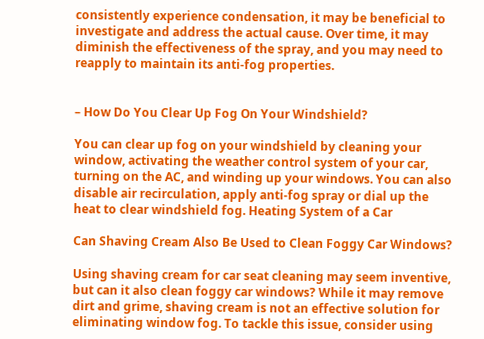consistently experience condensation, it may be beneficial to investigate and address the actual cause. Over time, it may diminish the effectiveness of the spray, and you may need to reapply to maintain its anti-fog properties.


– How Do You Clear Up Fog On Your Windshield?

You can clear up fog on your windshield by cleaning your window, activating the weather control system of your car, turning on the AC, and winding up your windows. You can also disable air recirculation, apply anti-fog spray or dial up the heat to clear windshield fog. Heating System of a Car

Can Shaving Cream Also Be Used to Clean Foggy Car Windows?

Using shaving cream for car seat cleaning may seem inventive, but can it also clean foggy car windows? While it may remove dirt and grime, shaving cream is not an effective solution for eliminating window fog. To tackle this issue, consider using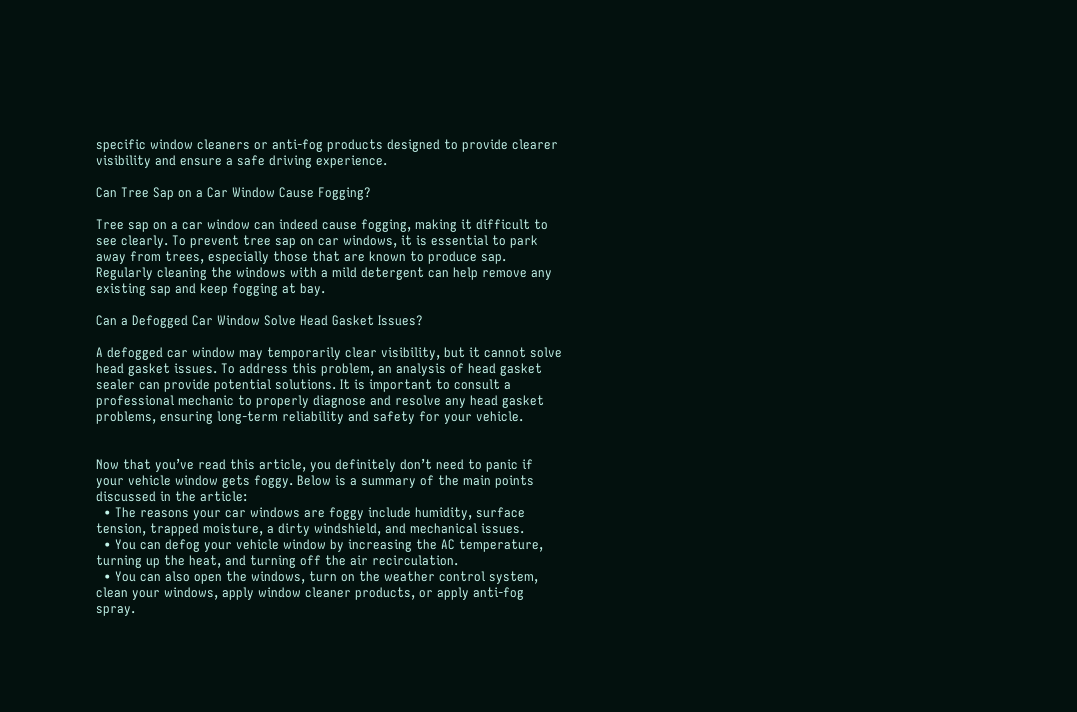specific window cleaners or anti-fog products designed to provide clearer visibility and ensure a safe driving experience.

Can Tree Sap on a Car Window Cause Fogging?

Tree sap on a car window can indeed cause fogging, making it difficult to see clearly. To prevent tree sap on car windows, it is essential to park away from trees, especially those that are known to produce sap. Regularly cleaning the windows with a mild detergent can help remove any existing sap and keep fogging at bay.

Can a Defogged Car Window Solve Head Gasket Issues?

A defogged car window may temporarily clear visibility, but it cannot solve head gasket issues. To address this problem, an analysis of head gasket sealer can provide potential solutions. It is important to consult a professional mechanic to properly diagnose and resolve any head gasket problems, ensuring long-term reliability and safety for your vehicle.


Now that you’ve read this article, you definitely don’t need to panic if your vehicle window gets foggy. Below is a summary of the main points discussed in the article:
  • The reasons your car windows are foggy include humidity, surface tension, trapped moisture, a dirty windshield, and mechanical issues.
  • You can defog your vehicle window by increasing the AC temperature, turning up the heat, and turning off the air recirculation.
  • You can also open the windows, turn on the weather control system, clean your windows, apply window cleaner products, or apply anti-fog spray.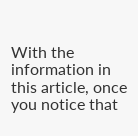With the information in this article, once you notice that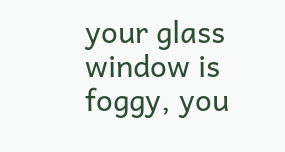your glass window is foggy, you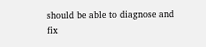should be able to diagnose and fix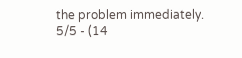the problem immediately.
5/5 - (14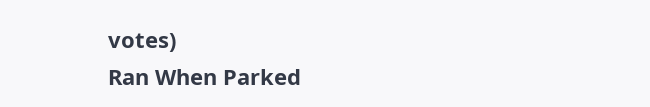votes)
Ran When Parked